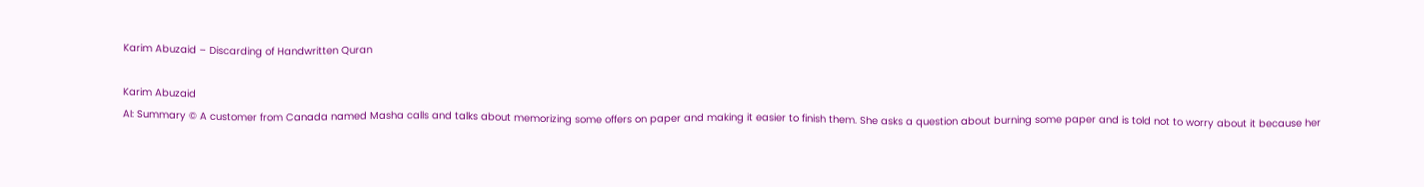Karim Abuzaid – Discarding of Handwritten Quran

Karim Abuzaid
AI: Summary © A customer from Canada named Masha calls and talks about memorizing some offers on paper and making it easier to finish them. She asks a question about burning some paper and is told not to worry about it because her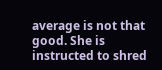average is not that good. She is instructed to shred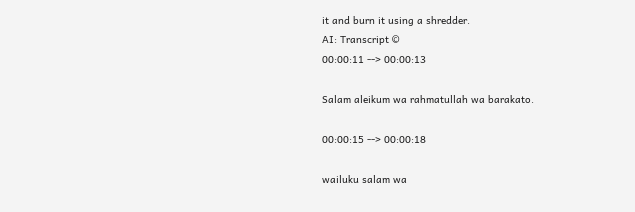it and burn it using a shredder.
AI: Transcript ©
00:00:11 --> 00:00:13

Salam aleikum wa rahmatullah wa barakato.

00:00:15 --> 00:00:18

wailuku salam wa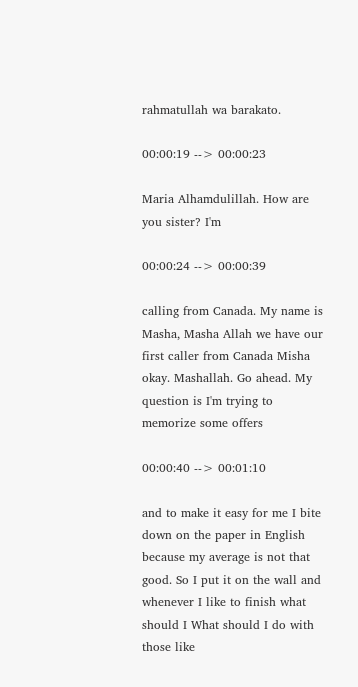rahmatullah wa barakato.

00:00:19 --> 00:00:23

Maria Alhamdulillah. How are you sister? I'm

00:00:24 --> 00:00:39

calling from Canada. My name is Masha, Masha Allah we have our first caller from Canada Misha okay. Mashallah. Go ahead. My question is I'm trying to memorize some offers

00:00:40 --> 00:01:10

and to make it easy for me I bite down on the paper in English because my average is not that good. So I put it on the wall and whenever I like to finish what should I What should I do with those like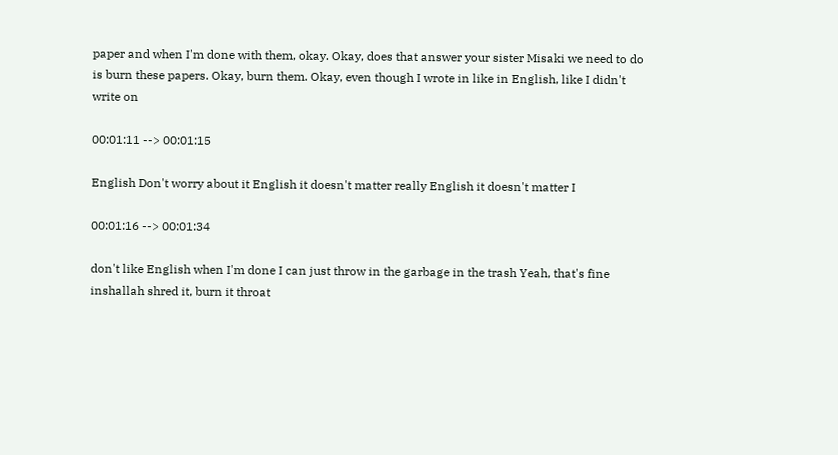paper and when I'm done with them, okay. Okay, does that answer your sister Misaki we need to do is burn these papers. Okay, burn them. Okay, even though I wrote in like in English, like I didn't write on

00:01:11 --> 00:01:15

English Don't worry about it English it doesn't matter really English it doesn't matter I

00:01:16 --> 00:01:34

don't like English when I'm done I can just throw in the garbage in the trash Yeah, that's fine inshallah shred it, burn it throat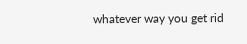whatever way you get rid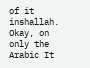of it inshallah. Okay, on only the Arabic It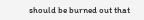should be burned out that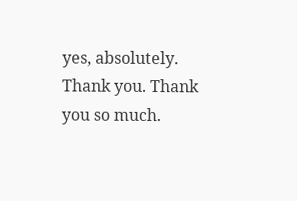yes, absolutely. Thank you. Thank you so much.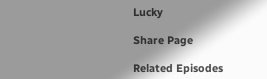Lucky

Share Page

Related Episodes